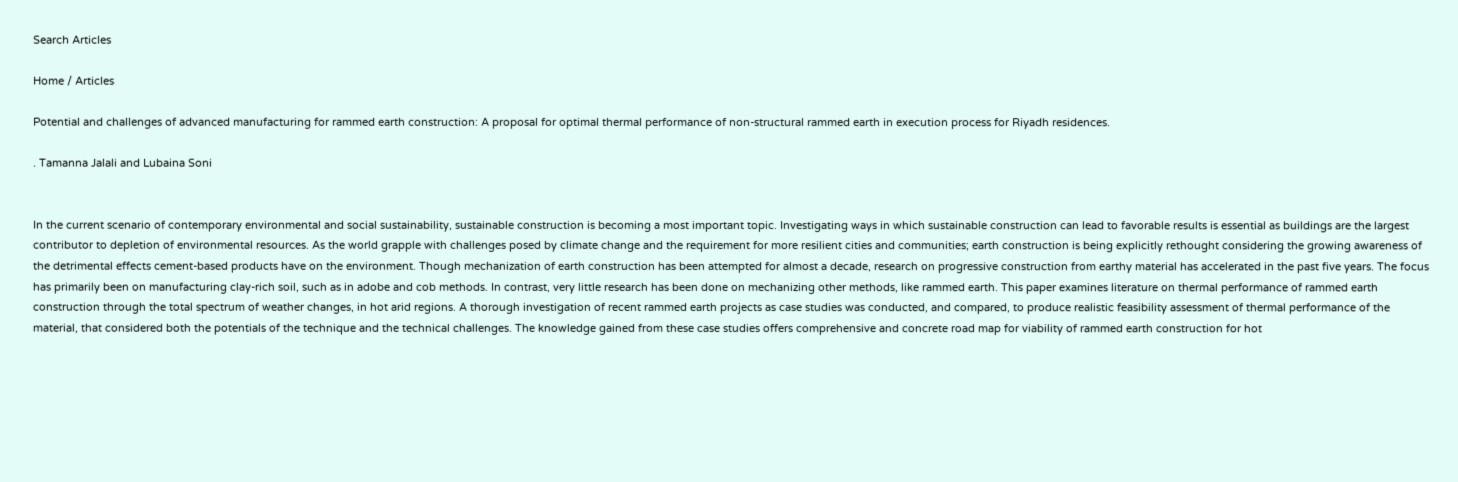Search Articles

Home / Articles

Potential and challenges of advanced manufacturing for rammed earth construction: A proposal for optimal thermal performance of non-structural rammed earth in execution process for Riyadh residences.

. Tamanna Jalali and Lubaina Soni


In the current scenario of contemporary environmental and social sustainability, sustainable construction is becoming a most important topic. Investigating ways in which sustainable construction can lead to favorable results is essential as buildings are the largest contributor to depletion of environmental resources. As the world grapple with challenges posed by climate change and the requirement for more resilient cities and communities; earth construction is being explicitly rethought considering the growing awareness of the detrimental effects cement-based products have on the environment. Though mechanization of earth construction has been attempted for almost a decade, research on progressive construction from earthy material has accelerated in the past five years. The focus has primarily been on manufacturing clay-rich soil, such as in adobe and cob methods. In contrast, very little research has been done on mechanizing other methods, like rammed earth. This paper examines literature on thermal performance of rammed earth construction through the total spectrum of weather changes, in hot arid regions. A thorough investigation of recent rammed earth projects as case studies was conducted, and compared, to produce realistic feasibility assessment of thermal performance of the material, that considered both the potentials of the technique and the technical challenges. The knowledge gained from these case studies offers comprehensive and concrete road map for viability of rammed earth construction for hot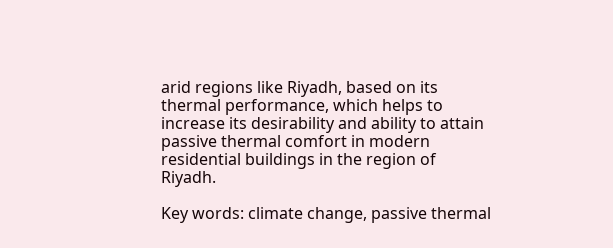arid regions like Riyadh, based on its thermal performance, which helps to increase its desirability and ability to attain passive thermal comfort in modern residential buildings in the region of Riyadh.

Key words: climate change, passive thermal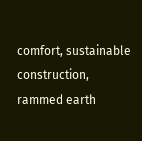comfort, sustainable construction, rammed earth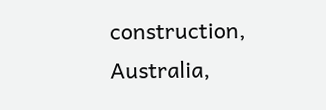construction, Australia,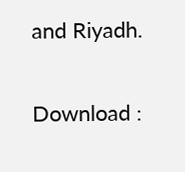and Riyadh.

Download :